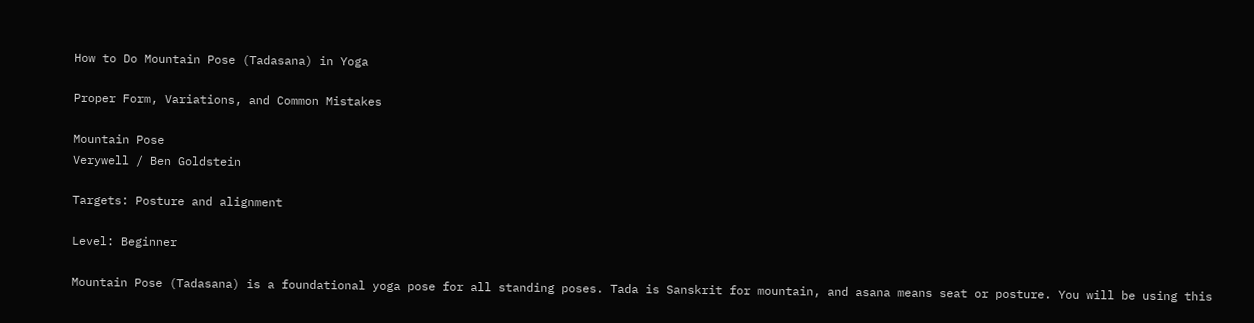How to Do Mountain Pose (Tadasana) in Yoga

Proper Form, Variations, and Common Mistakes

Mountain Pose
Verywell / Ben Goldstein

Targets: Posture and alignment

Level: Beginner

Mountain Pose (Tadasana) is a foundational yoga pose for all standing poses. Tada is Sanskrit for mountain, and asana means seat or posture. You will be using this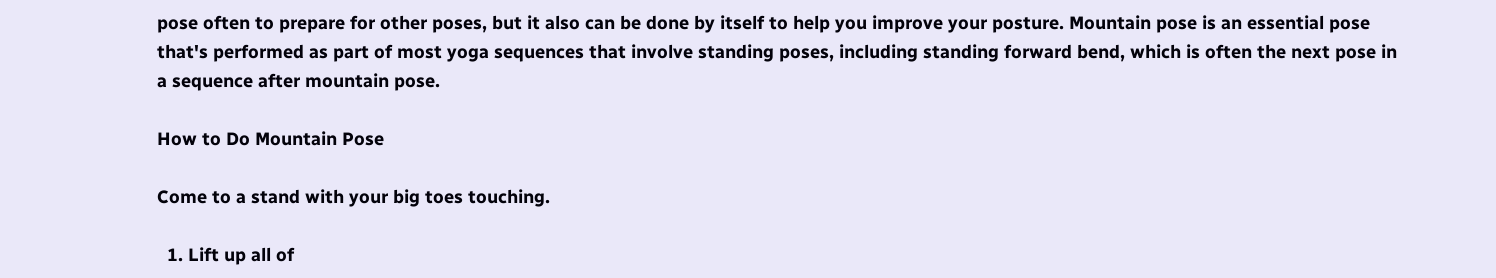pose often to prepare for other poses, but it also can be done by itself to help you improve your posture. Mountain pose is an essential pose that's performed as part of most yoga sequences that involve standing poses, including standing forward bend, which is often the next pose in a sequence after mountain pose.

How to Do Mountain Pose

Come to a stand with your big toes touching.

  1. Lift up all of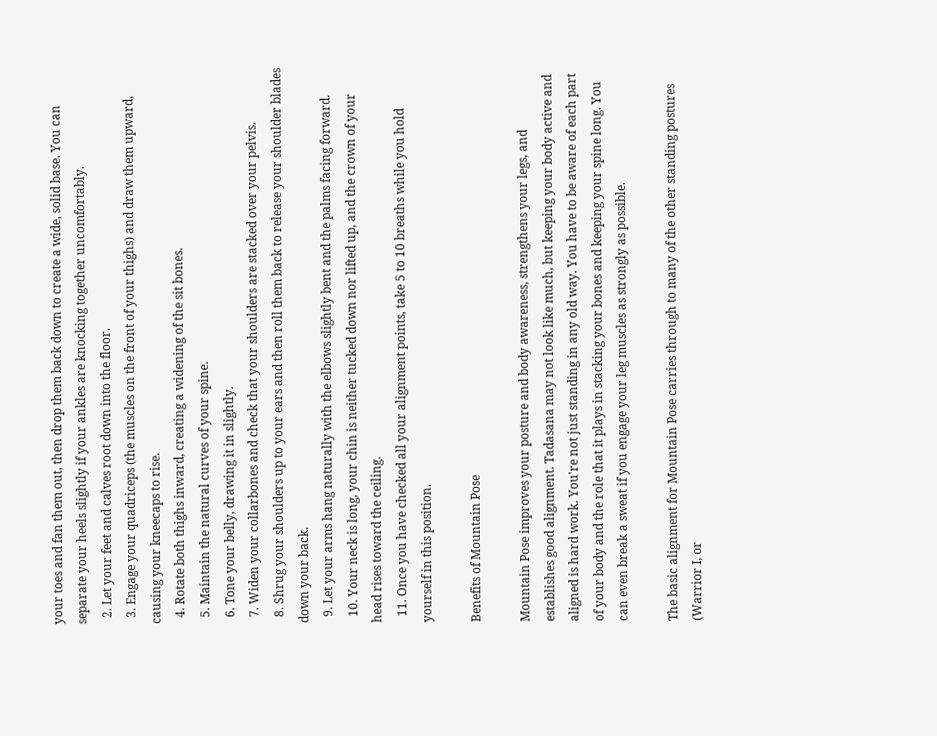your toes and fan them out, then drop them back down to create a wide, solid base. You can separate your heels slightly if your ankles are knocking together uncomfortably.
  2. Let your feet and calves root down into the floor.
  3. Engage your quadriceps (the muscles on the front of your thighs) and draw them upward, causing your kneecaps to rise.
  4. Rotate both thighs inward, creating a widening of the sit bones.
  5. Maintain the natural curves of your spine.
  6. Tone your belly, drawing it in slightly.
  7. Widen your collarbones and check that your shoulders are stacked over your pelvis.
  8. Shrug your shoulders up to your ears and then roll them back to release your shoulder blades down your back.
  9. Let your arms hang naturally with the elbows slightly bent and the palms facing forward.
  10. Your neck is long, your chin is neither tucked down nor lifted up, and the crown of your head rises toward the ceiling.
  11. Once you have checked all your alignment points, take 5 to 10 breaths while you hold yourself in this position.

Benefits of Mountain Pose

Mountain Pose improves your posture and body awareness, strengthens your legs, and establishes good alignment. Tadasana may not look like much, but keeping your body active and aligned is hard work. You're not just standing in any old way. You have to be aware of each part of your body and the role that it plays in stacking your bones and keeping your spine long. You can even break a sweat if you engage your leg muscles as strongly as possible.

The basic alignment for Mountain Pose carries through to many of the other standing postures (Warrior I, or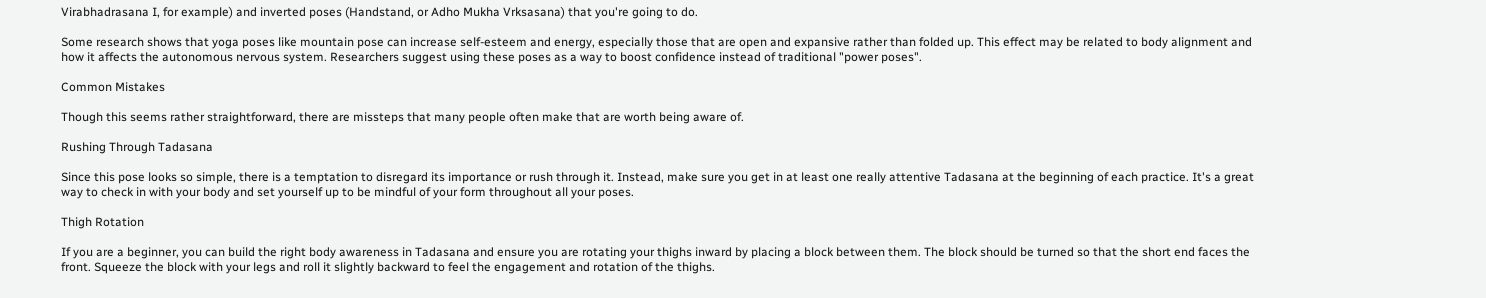Virabhadrasana I, for example) and inverted poses (Handstand, or Adho Mukha Vrksasana) that you're going to do.

Some research shows that yoga poses like mountain pose can increase self-esteem and energy, especially those that are open and expansive rather than folded up. This effect may be related to body alignment and how it affects the autonomous nervous system. Researchers suggest using these poses as a way to boost confidence instead of traditional "power poses".

Common Mistakes

Though this seems rather straightforward, there are missteps that many people often make that are worth being aware of.

Rushing Through Tadasana

Since this pose looks so simple, there is a temptation to disregard its importance or rush through it. Instead, make sure you get in at least one really attentive Tadasana at the beginning of each practice. It's a great way to check in with your body and set yourself up to be mindful of your form throughout all your poses.

Thigh Rotation

If you are a beginner, you can build the right body awareness in Tadasana and ensure you are rotating your thighs inward by placing a block between them. The block should be turned so that the short end faces the front. Squeeze the block with your legs and roll it slightly backward to feel the engagement and rotation of the thighs.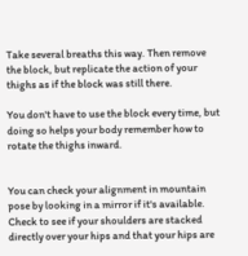Take several breaths this way. Then remove the block, but replicate the action of your thighs as if the block was still there.

You don't have to use the block every time, but doing so helps your body remember how to rotate the thighs inward.


You can check your alignment in mountain pose by looking in a mirror if it's available. Check to see if your shoulders are stacked directly over your hips and that your hips are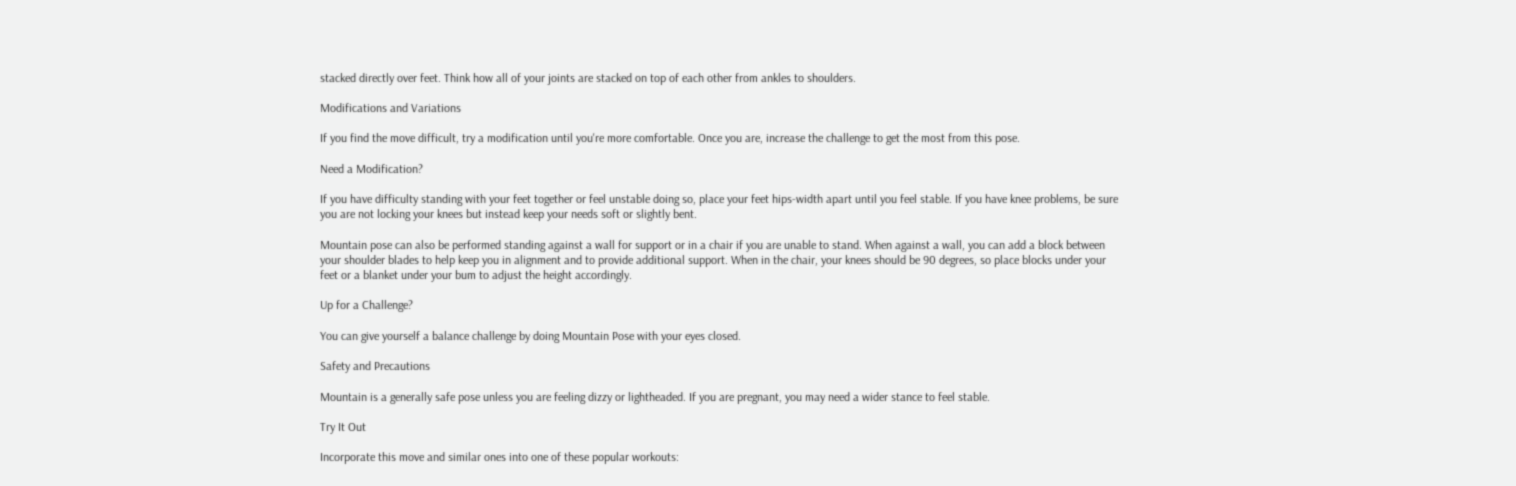stacked directly over feet. Think how all of your joints are stacked on top of each other from ankles to shoulders.

Modifications and Variations

If you find the move difficult, try a modification until you're more comfortable. Once you are, increase the challenge to get the most from this pose.

Need a Modification?

If you have difficulty standing with your feet together or feel unstable doing so, place your feet hips-width apart until you feel stable. If you have knee problems, be sure you are not locking your knees but instead keep your needs soft or slightly bent.

Mountain pose can also be performed standing against a wall for support or in a chair if you are unable to stand. When against a wall, you can add a block between your shoulder blades to help keep you in alignment and to provide additional support. When in the chair, your knees should be 90 degrees, so place blocks under your feet or a blanket under your bum to adjust the height accordingly.

Up for a Challenge?

You can give yourself a balance challenge by doing Mountain Pose with your eyes closed.

Safety and Precautions

Mountain is a generally safe pose unless you are feeling dizzy or lightheaded. If you are pregnant, you may need a wider stance to feel stable.

Try It Out

Incorporate this move and similar ones into one of these popular workouts: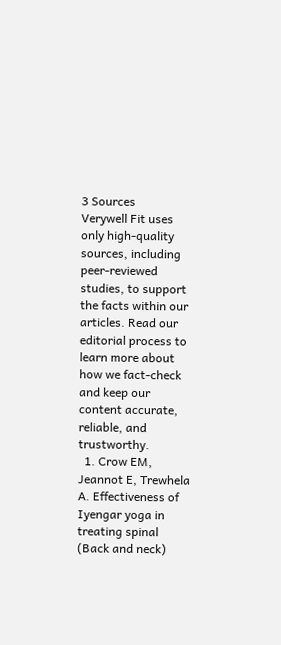3 Sources
Verywell Fit uses only high-quality sources, including peer-reviewed studies, to support the facts within our articles. Read our editorial process to learn more about how we fact-check and keep our content accurate, reliable, and trustworthy.
  1. Crow EM, Jeannot E, Trewhela A. Effectiveness of Iyengar yoga in treating spinal (Back and neck)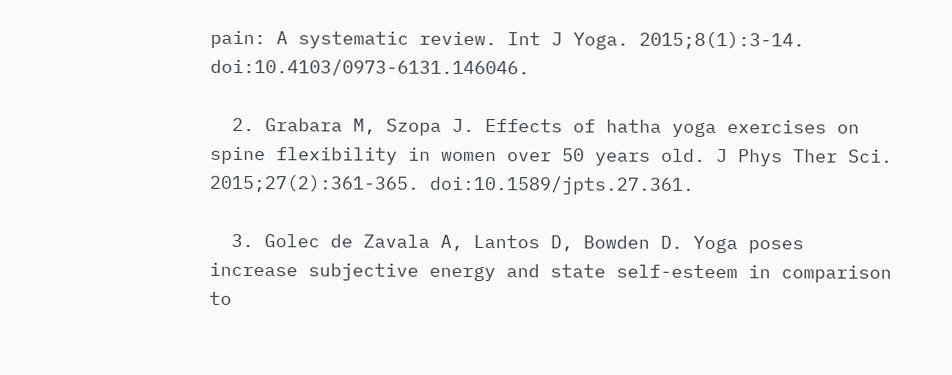pain: A systematic review. Int J Yoga. 2015;8(1):3-14. doi:10.4103/0973-6131.146046.

  2. Grabara M, Szopa J. Effects of hatha yoga exercises on spine flexibility in women over 50 years old. J Phys Ther Sci. 2015;27(2):361-365. doi:10.1589/jpts.27.361.

  3. Golec de Zavala A, Lantos D, Bowden D. Yoga poses increase subjective energy and state self-esteem in comparison to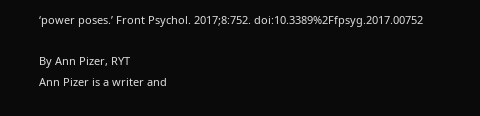‘power poses.’ Front Psychol. 2017;8:752. doi:10.3389%2Ffpsyg.2017.00752

By Ann Pizer, RYT
Ann Pizer is a writer and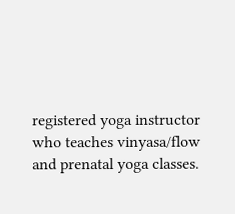registered yoga instructor who teaches vinyasa/flow and prenatal yoga classes.